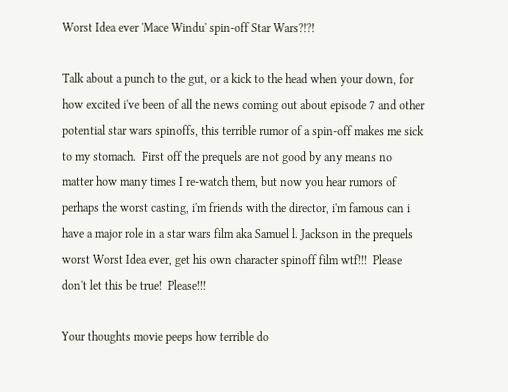Worst Idea ever 'Mace Windu' spin-off Star Wars?!?!

Talk about a punch to the gut, or a kick to the head when your down, for how excited i've been of all the news coming out about episode 7 and other potential star wars spinoffs, this terrible rumor of a spin-off makes me sick to my stomach.  First off the prequels are not good by any means no matter how many times I re-watch them, but now you hear rumors of perhaps the worst casting, i'm friends with the director, i'm famous can i have a major role in a star wars film aka Samuel l. Jackson in the prequels worst Worst Idea ever, get his own character spinoff film wtf!!!  Please don't let this be true!  Please!!!

Your thoughts movie peeps how terrible do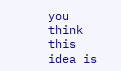you think this idea is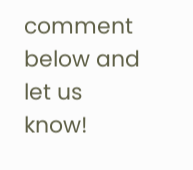comment below and let us know!